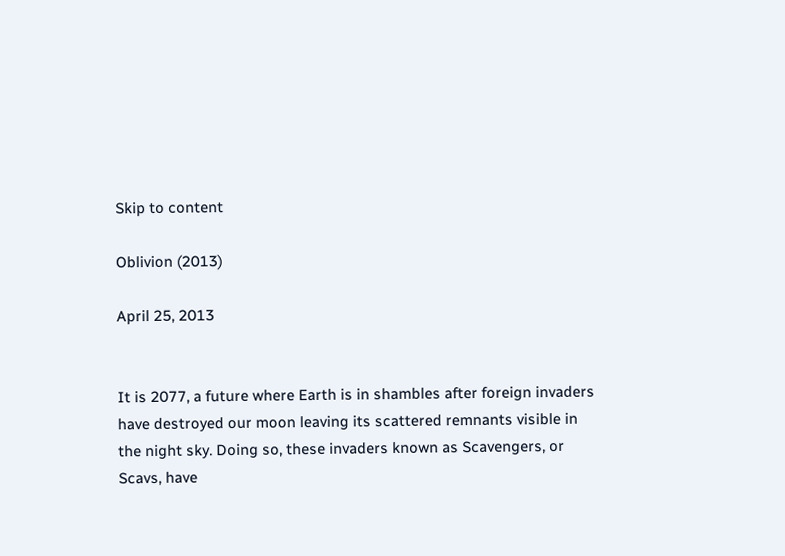Skip to content

Oblivion (2013)

April 25, 2013


It is 2077, a future where Earth is in shambles after foreign invaders have destroyed our moon leaving its scattered remnants visible in the night sky. Doing so, these invaders known as Scavengers, or Scavs, have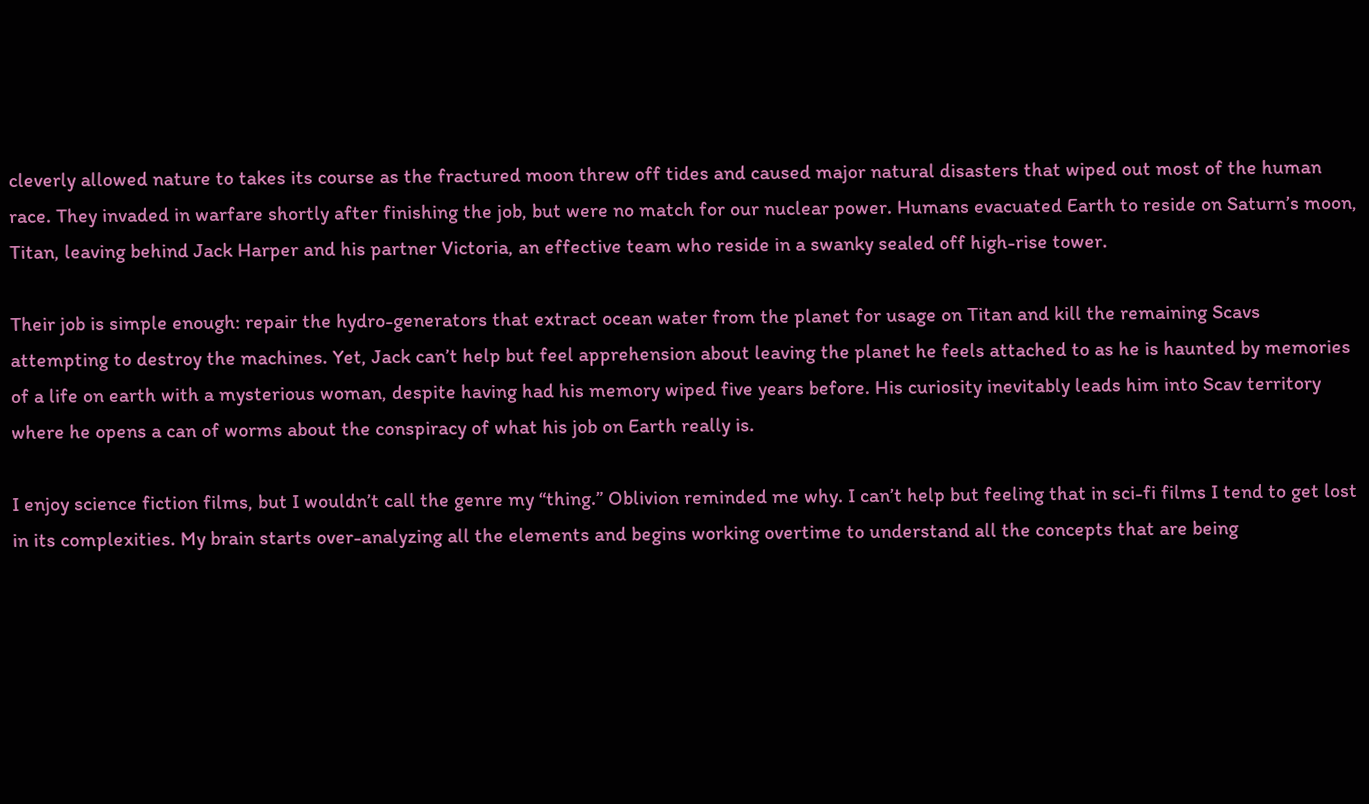cleverly allowed nature to takes its course as the fractured moon threw off tides and caused major natural disasters that wiped out most of the human race. They invaded in warfare shortly after finishing the job, but were no match for our nuclear power. Humans evacuated Earth to reside on Saturn’s moon, Titan, leaving behind Jack Harper and his partner Victoria, an effective team who reside in a swanky sealed off high-rise tower.

Their job is simple enough: repair the hydro-generators that extract ocean water from the planet for usage on Titan and kill the remaining Scavs attempting to destroy the machines. Yet, Jack can’t help but feel apprehension about leaving the planet he feels attached to as he is haunted by memories of a life on earth with a mysterious woman, despite having had his memory wiped five years before. His curiosity inevitably leads him into Scav territory where he opens a can of worms about the conspiracy of what his job on Earth really is.

I enjoy science fiction films, but I wouldn’t call the genre my “thing.” Oblivion reminded me why. I can’t help but feeling that in sci-fi films I tend to get lost in its complexities. My brain starts over-analyzing all the elements and begins working overtime to understand all the concepts that are being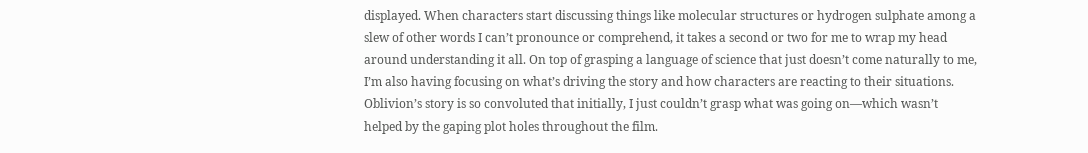displayed. When characters start discussing things like molecular structures or hydrogen sulphate among a slew of other words I can’t pronounce or comprehend, it takes a second or two for me to wrap my head around understanding it all. On top of grasping a language of science that just doesn’t come naturally to me, I’m also having focusing on what’s driving the story and how characters are reacting to their situations. Oblivion’s story is so convoluted that initially, I just couldn’t grasp what was going on—which wasn’t helped by the gaping plot holes throughout the film.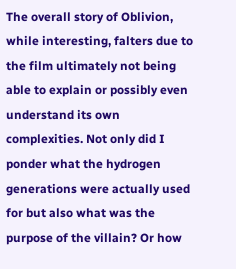The overall story of Oblivion, while interesting, falters due to the film ultimately not being able to explain or possibly even understand its own complexities. Not only did I ponder what the hydrogen generations were actually used for but also what was the purpose of the villain? Or how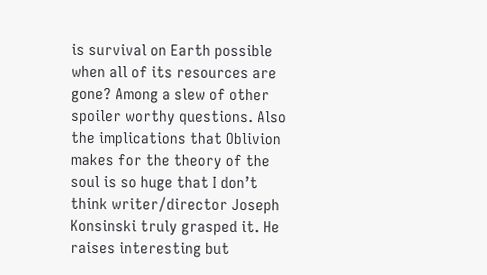is survival on Earth possible when all of its resources are gone? Among a slew of other spoiler worthy questions. Also the implications that Oblivion makes for the theory of the soul is so huge that I don’t think writer/director Joseph Konsinski truly grasped it. He raises interesting but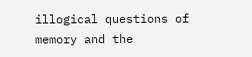illogical questions of memory and the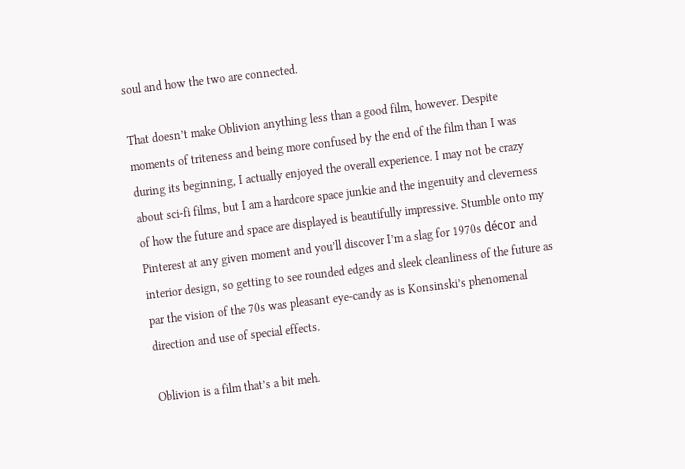soul and how the two are connected.

That doesn’t make Oblivion anything less than a good film, however. Despite moments of triteness and being more confused by the end of the film than I was during its beginning, I actually enjoyed the overall experience. I may not be crazy about sci-fi films, but I am a hardcore space junkie and the ingenuity and cleverness of how the future and space are displayed is beautifully impressive. Stumble onto my Pinterest at any given moment and you’ll discover I’m a slag for 1970s décor and interior design, so getting to see rounded edges and sleek cleanliness of the future as par the vision of the 70s was pleasant eye-candy as is Konsinski’s phenomenal direction and use of special effects.

Oblivion is a film that’s a bit meh.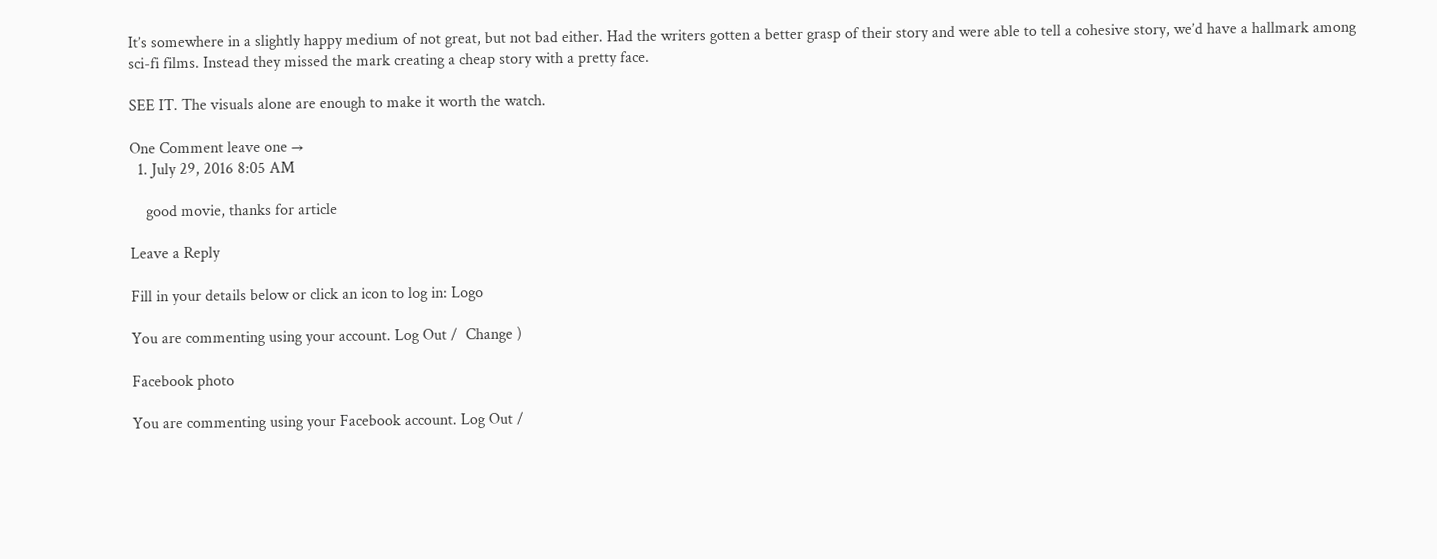It’s somewhere in a slightly happy medium of not great, but not bad either. Had the writers gotten a better grasp of their story and were able to tell a cohesive story, we’d have a hallmark among sci-fi films. Instead they missed the mark creating a cheap story with a pretty face.

SEE IT. The visuals alone are enough to make it worth the watch.

One Comment leave one →
  1. July 29, 2016 8:05 AM

    good movie, thanks for article

Leave a Reply

Fill in your details below or click an icon to log in: Logo

You are commenting using your account. Log Out /  Change )

Facebook photo

You are commenting using your Facebook account. Log Out /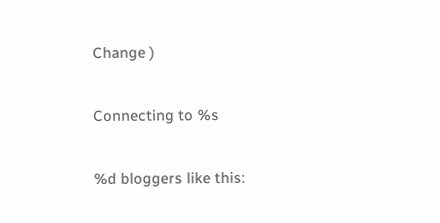Change )

Connecting to %s

%d bloggers like this: